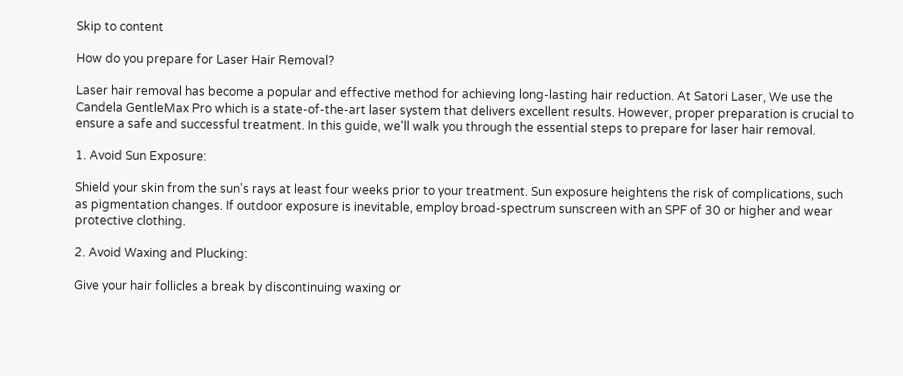Skip to content

How do you prepare for Laser Hair Removal?

Laser hair removal has become a popular and effective method for achieving long-lasting hair reduction. At Satori Laser, We use the Candela GentleMax Pro which is a state-of-the-art laser system that delivers excellent results. However, proper preparation is crucial to ensure a safe and successful treatment. In this guide, we'll walk you through the essential steps to prepare for laser hair removal.

1. Avoid Sun Exposure:

Shield your skin from the sun's rays at least four weeks prior to your treatment. Sun exposure heightens the risk of complications, such as pigmentation changes. If outdoor exposure is inevitable, employ broad-spectrum sunscreen with an SPF of 30 or higher and wear protective clothing.

2. Avoid Waxing and Plucking:

Give your hair follicles a break by discontinuing waxing or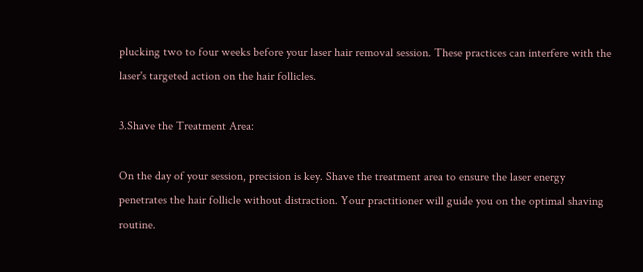plucking two to four weeks before your laser hair removal session. These practices can interfere with the laser's targeted action on the hair follicles.

3.Shave the Treatment Area:

On the day of your session, precision is key. Shave the treatment area to ensure the laser energy penetrates the hair follicle without distraction. Your practitioner will guide you on the optimal shaving routine.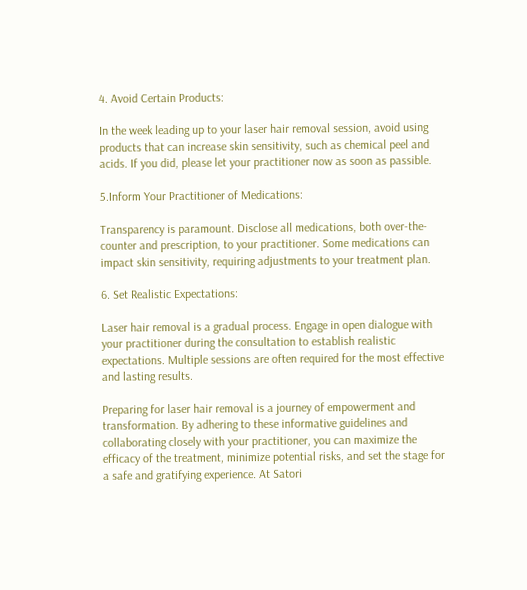4. Avoid Certain Products:

In the week leading up to your laser hair removal session, avoid using products that can increase skin sensitivity, such as chemical peel and acids. If you did, please let your practitioner now as soon as passible.

5.Inform Your Practitioner of Medications:

Transparency is paramount. Disclose all medications, both over-the-counter and prescription, to your practitioner. Some medications can impact skin sensitivity, requiring adjustments to your treatment plan.

6. Set Realistic Expectations:

Laser hair removal is a gradual process. Engage in open dialogue with your practitioner during the consultation to establish realistic expectations. Multiple sessions are often required for the most effective and lasting results.

Preparing for laser hair removal is a journey of empowerment and transformation. By adhering to these informative guidelines and collaborating closely with your practitioner, you can maximize the efficacy of the treatment, minimize potential risks, and set the stage for a safe and gratifying experience. At Satori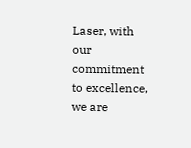Laser, with our commitment to excellence, we are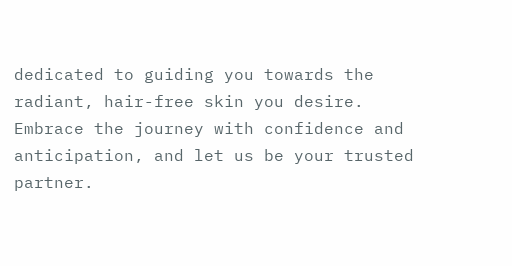dedicated to guiding you towards the radiant, hair-free skin you desire. Embrace the journey with confidence and anticipation, and let us be your trusted partner.